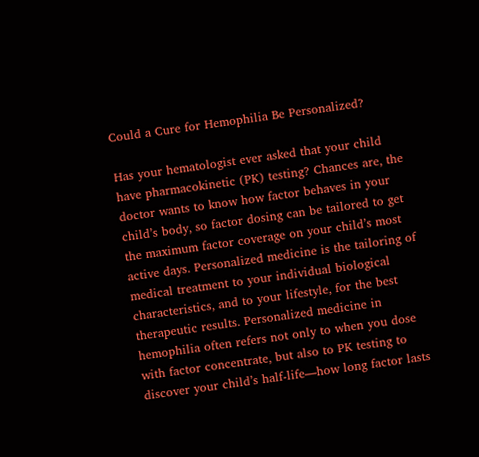Could a Cure for Hemophilia Be Personalized?

Has your hematologist ever asked that your child have pharmacokinetic (PK) testing? Chances are, the doctor wants to know how factor behaves in your child’s body, so factor dosing can be tailored to get the maximum factor coverage on your child’s most active days. Personalized medicine is the tailoring of medical treatment to your individual biological characteristics, and to your lifestyle, for the best therapeutic results. Personalized medicine in hemophilia often refers not only to when you dose with factor concentrate, but also to PK testing to discover your child’s half-life—how long factor lasts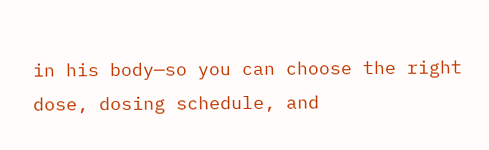in his body—so you can choose the right dose, dosing schedule, and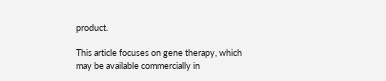product.

This article focuses on gene therapy, which may be available commercially in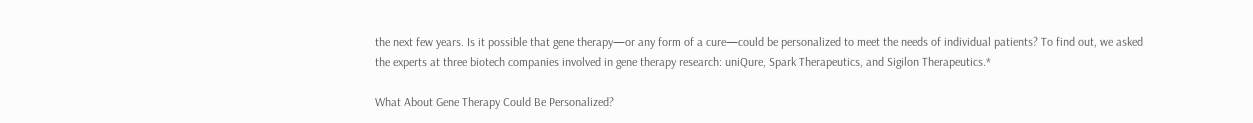the next few years. Is it possible that gene therapy—or any form of a cure—could be personalized to meet the needs of individual patients? To find out, we asked the experts at three biotech companies involved in gene therapy research: uniQure, Spark Therapeutics, and Sigilon Therapeutics.*

What About Gene Therapy Could Be Personalized?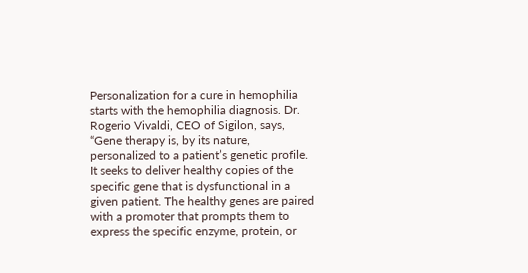Personalization for a cure in hemophilia starts with the hemophilia diagnosis. Dr. Rogerio Vivaldi, CEO of Sigilon, says, “Gene therapy is, by its nature, personalized to a patient’s genetic profile. It seeks to deliver healthy copies of the specific gene that is dysfunctional in a given patient. The healthy genes are paired with a promoter that prompts them to express the specific enzyme, protein, or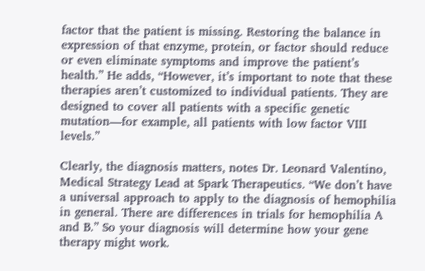factor that the patient is missing. Restoring the balance in expression of that enzyme, protein, or factor should reduce or even eliminate symptoms and improve the patient’s health.” He adds, “However, it’s important to note that these therapies aren’t customized to individual patients. They are designed to cover all patients with a specific genetic mutation—for example, all patients with low factor VIII levels.”

Clearly, the diagnosis matters, notes Dr. Leonard Valentino, Medical Strategy Lead at Spark Therapeutics. “We don’t have a universal approach to apply to the diagnosis of hemophilia in general. There are differences in trials for hemophilia A and B.” So your diagnosis will determine how your gene therapy might work.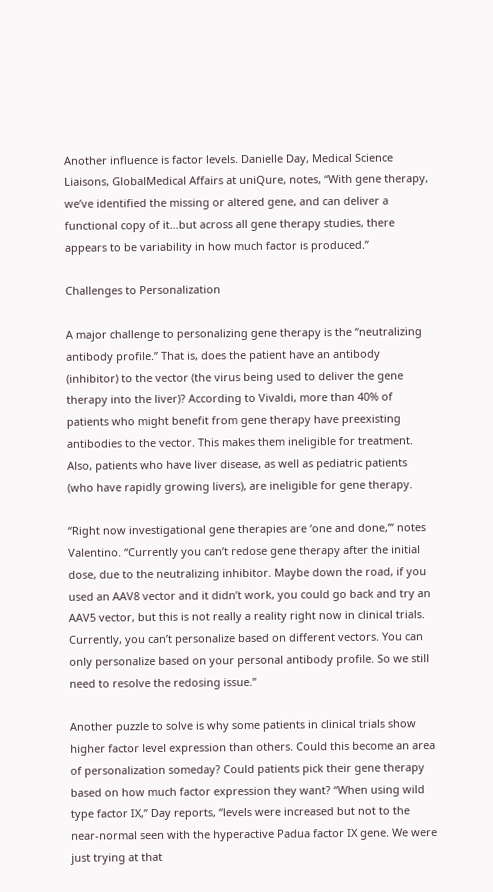Another influence is factor levels. Danielle Day, Medical Science Liaisons, GlobalMedical Affairs at uniQure, notes, “With gene therapy, we’ve identified the missing or altered gene, and can deliver a functional copy of it…but across all gene therapy studies, there appears to be variability in how much factor is produced.”

Challenges to Personalization

A major challenge to personalizing gene therapy is the “neutralizing antibody profile.” That is, does the patient have an antibody (inhibitor) to the vector (the virus being used to deliver the gene therapy into the liver)? According to Vivaldi, more than 40% of patients who might benefit from gene therapy have preexisting antibodies to the vector. This makes them ineligible for treatment. Also, patients who have liver disease, as well as pediatric patients (who have rapidly growing livers), are ineligible for gene therapy.

“Right now investigational gene therapies are ‘one and done,’” notes Valentino. “Currently you can’t redose gene therapy after the initial dose, due to the neutralizing inhibitor. Maybe down the road, if you used an AAV8 vector and it didn’t work, you could go back and try an AAV5 vector, but this is not really a reality right now in clinical trials. Currently, you can’t personalize based on different vectors. You can only personalize based on your personal antibody profile. So we still need to resolve the redosing issue.”

Another puzzle to solve is why some patients in clinical trials show higher factor level expression than others. Could this become an area of personalization someday? Could patients pick their gene therapy based on how much factor expression they want? “When using wild type factor IX,” Day reports, “levels were increased but not to the near-normal seen with the hyperactive Padua factor IX gene. We were just trying at that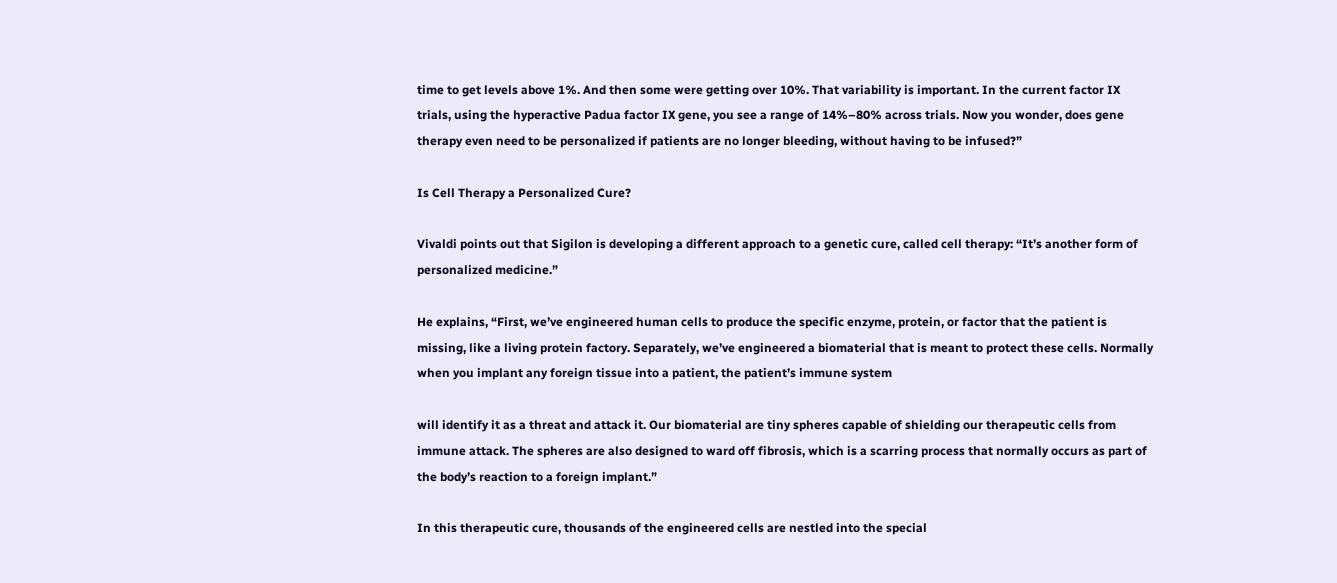time to get levels above 1%. And then some were getting over 10%. That variability is important. In the current factor IX trials, using the hyperactive Padua factor IX gene, you see a range of 14%–80% across trials. Now you wonder, does gene therapy even need to be personalized if patients are no longer bleeding, without having to be infused?”

Is Cell Therapy a Personalized Cure?

Vivaldi points out that Sigilon is developing a different approach to a genetic cure, called cell therapy: “It’s another form of personalized medicine.”

He explains, “First, we’ve engineered human cells to produce the specific enzyme, protein, or factor that the patient is missing, like a living protein factory. Separately, we’ve engineered a biomaterial that is meant to protect these cells. Normally when you implant any foreign tissue into a patient, the patient’s immune system

will identify it as a threat and attack it. Our biomaterial are tiny spheres capable of shielding our therapeutic cells from immune attack. The spheres are also designed to ward off fibrosis, which is a scarring process that normally occurs as part of the body’s reaction to a foreign implant.”

In this therapeutic cure, thousands of the engineered cells are nestled into the special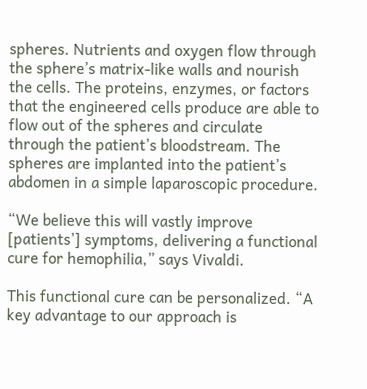spheres. Nutrients and oxygen flow through the sphere’s matrix-like walls and nourish the cells. The proteins, enzymes, or factors that the engineered cells produce are able to flow out of the spheres and circulate through the patient’s bloodstream. The spheres are implanted into the patient’s abdomen in a simple laparoscopic procedure.

“We believe this will vastly improve [patients’] symptoms, delivering a functional cure for hemophilia,” says Vivaldi.

This functional cure can be personalized. “A key advantage to our approach is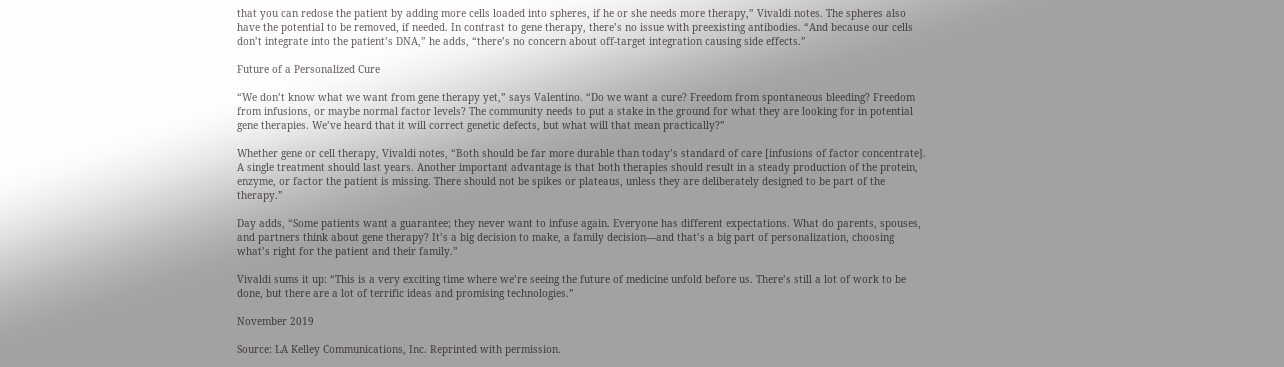that you can redose the patient by adding more cells loaded into spheres, if he or she needs more therapy,” Vivaldi notes. The spheres also have the potential to be removed, if needed. In contrast to gene therapy, there’s no issue with preexisting antibodies. “And because our cells don’t integrate into the patient’s DNA,” he adds, “there’s no concern about off-target integration causing side effects.”

Future of a Personalized Cure

“We don’t know what we want from gene therapy yet,” says Valentino. “Do we want a cure? Freedom from spontaneous bleeding? Freedom from infusions, or maybe normal factor levels? The community needs to put a stake in the ground for what they are looking for in potential gene therapies. We’ve heard that it will correct genetic defects, but what will that mean practically?”

Whether gene or cell therapy, Vivaldi notes, “Both should be far more durable than today’s standard of care [infusions of factor concentrate]. A single treatment should last years. Another important advantage is that both therapies should result in a steady production of the protein, enzyme, or factor the patient is missing. There should not be spikes or plateaus, unless they are deliberately designed to be part of the therapy.”

Day adds, “Some patients want a guarantee; they never want to infuse again. Everyone has different expectations. What do parents, spouses, and partners think about gene therapy? It’s a big decision to make, a family decision—and that’s a big part of personalization, choosing what’s right for the patient and their family.”

Vivaldi sums it up: “This is a very exciting time where we’re seeing the future of medicine unfold before us. There’s still a lot of work to be done, but there are a lot of terrific ideas and promising technologies.”

November 2019

Source: LA Kelley Communications, Inc. Reprinted with permission.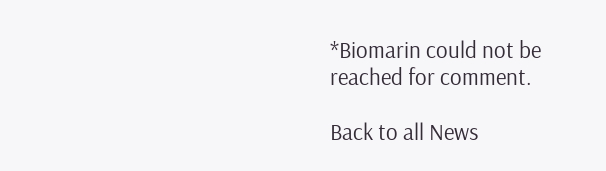*Biomarin could not be reached for comment.

Back to all News